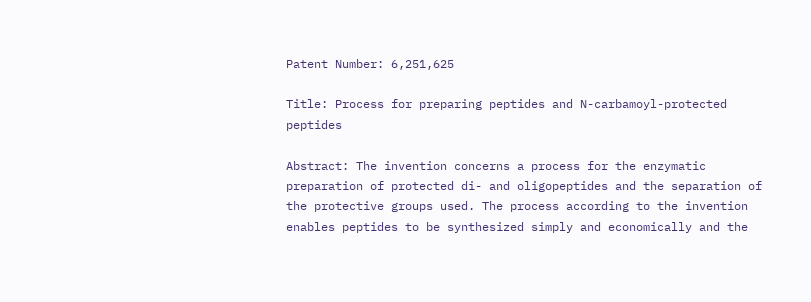Patent Number: 6,251,625

Title: Process for preparing peptides and N-carbamoyl-protected peptides

Abstract: The invention concerns a process for the enzymatic preparation of protected di- and oligopeptides and the separation of the protective groups used. The process according to the invention enables peptides to be synthesized simply and economically and the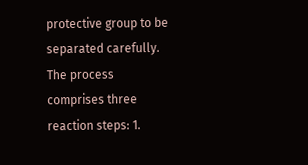protective group to be separated carefully. The process comprises three reaction steps: 1.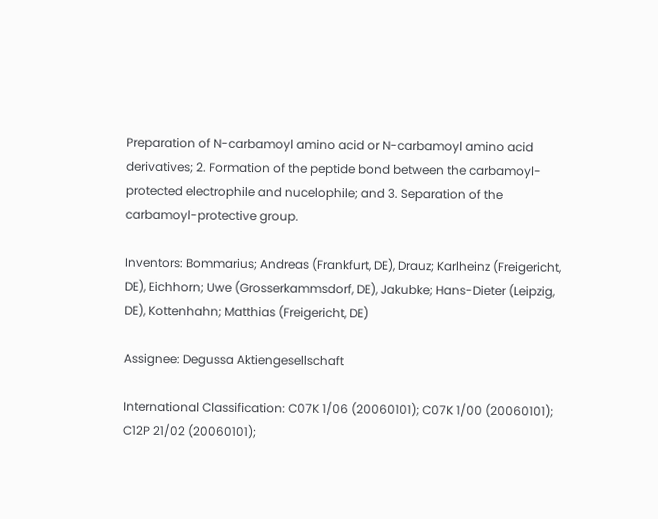Preparation of N-carbamoyl amino acid or N-carbamoyl amino acid derivatives; 2. Formation of the peptide bond between the carbamoyl-protected electrophile and nucelophile; and 3. Separation of the carbamoyl-protective group.

Inventors: Bommarius; Andreas (Frankfurt, DE), Drauz; Karlheinz (Freigericht, DE), Eichhorn; Uwe (Grosserkammsdorf, DE), Jakubke; Hans-Dieter (Leipzig, DE), Kottenhahn; Matthias (Freigericht, DE)

Assignee: Degussa Aktiengesellschaft

International Classification: C07K 1/06 (20060101); C07K 1/00 (20060101); C12P 21/02 (20060101);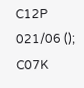C12P 021/06 (); C07K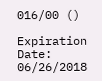016/00 ()

Expiration Date: 06/26/2018